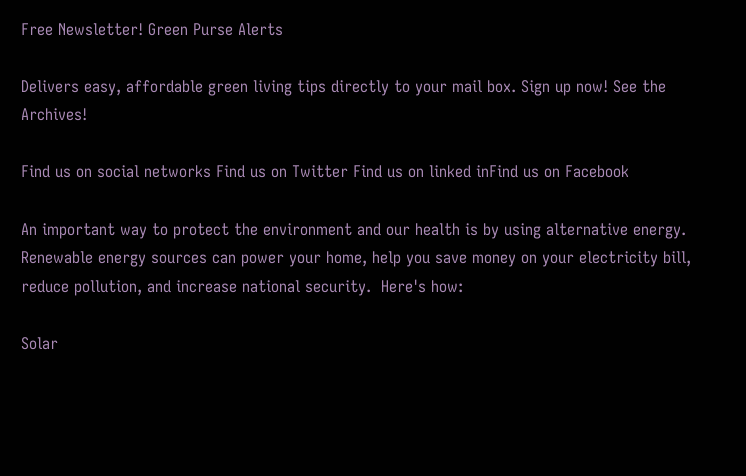Free Newsletter! Green Purse Alerts

Delivers easy, affordable green living tips directly to your mail box. Sign up now! See the Archives!

Find us on social networks Find us on Twitter Find us on linked inFind us on Facebook

An important way to protect the environment and our health is by using alternative energy.  Renewable energy sources can power your home, help you save money on your electricity bill, reduce pollution, and increase national security.  Here's how:

Solar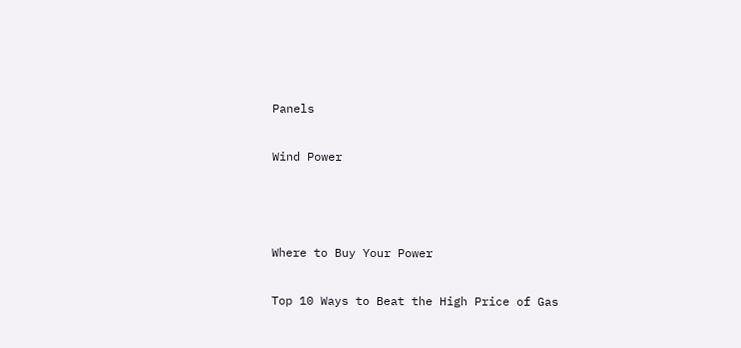Panels

Wind Power



Where to Buy Your Power

Top 10 Ways to Beat the High Price of Gas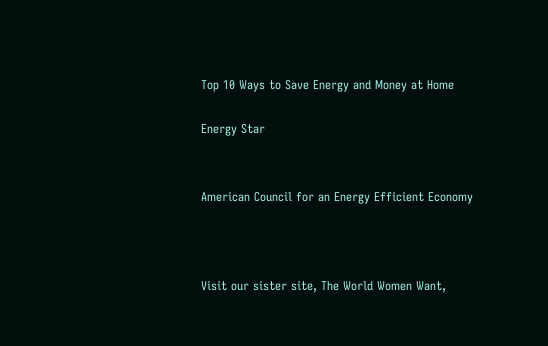Top 10 Ways to Save Energy and Money at Home

Energy Star


American Council for an Energy Efficient Economy



Visit our sister site, The World Women Want,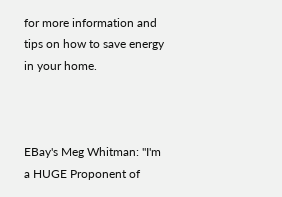for more information and tips on how to save energy in your home.



EBay's Meg Whitman: "I'm a HUGE Proponent of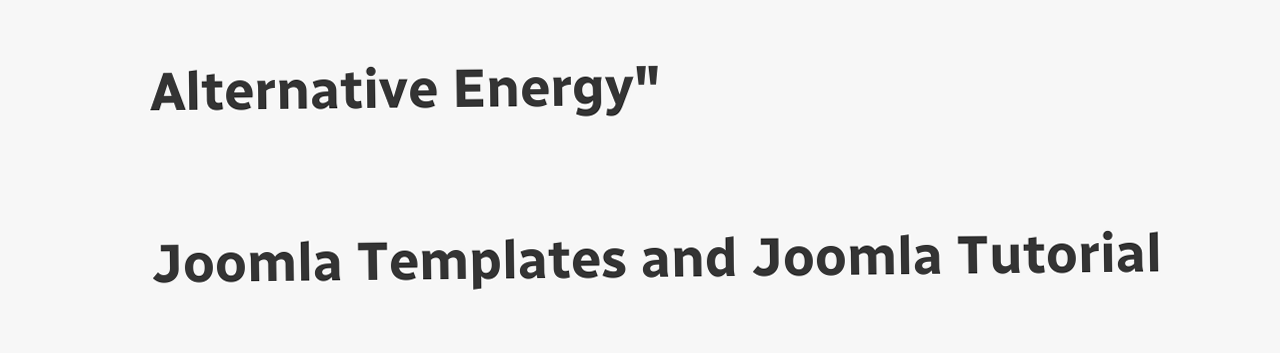Alternative Energy"

Joomla Templates and Joomla Tutorial